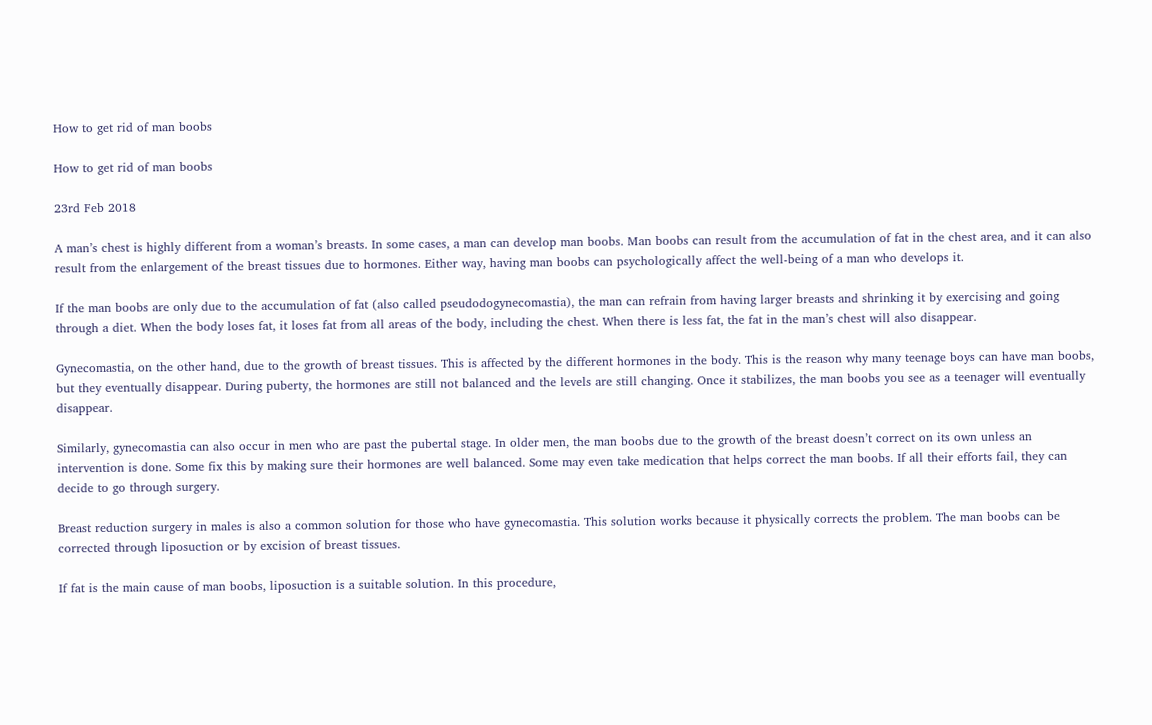How to get rid of man boobs

How to get rid of man boobs

23rd Feb 2018

A man’s chest is highly different from a woman’s breasts. In some cases, a man can develop man boobs. Man boobs can result from the accumulation of fat in the chest area, and it can also result from the enlargement of the breast tissues due to hormones. Either way, having man boobs can psychologically affect the well-being of a man who develops it.

If the man boobs are only due to the accumulation of fat (also called pseudodogynecomastia), the man can refrain from having larger breasts and shrinking it by exercising and going through a diet. When the body loses fat, it loses fat from all areas of the body, including the chest. When there is less fat, the fat in the man’s chest will also disappear.

Gynecomastia, on the other hand, due to the growth of breast tissues. This is affected by the different hormones in the body. This is the reason why many teenage boys can have man boobs, but they eventually disappear. During puberty, the hormones are still not balanced and the levels are still changing. Once it stabilizes, the man boobs you see as a teenager will eventually disappear.

Similarly, gynecomastia can also occur in men who are past the pubertal stage. In older men, the man boobs due to the growth of the breast doesn’t correct on its own unless an intervention is done. Some fix this by making sure their hormones are well balanced. Some may even take medication that helps correct the man boobs. If all their efforts fail, they can decide to go through surgery.

Breast reduction surgery in males is also a common solution for those who have gynecomastia. This solution works because it physically corrects the problem. The man boobs can be corrected through liposuction or by excision of breast tissues.

If fat is the main cause of man boobs, liposuction is a suitable solution. In this procedure,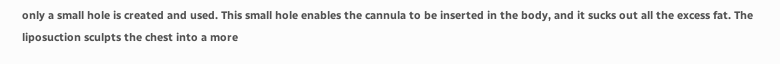only a small hole is created and used. This small hole enables the cannula to be inserted in the body, and it sucks out all the excess fat. The liposuction sculpts the chest into a more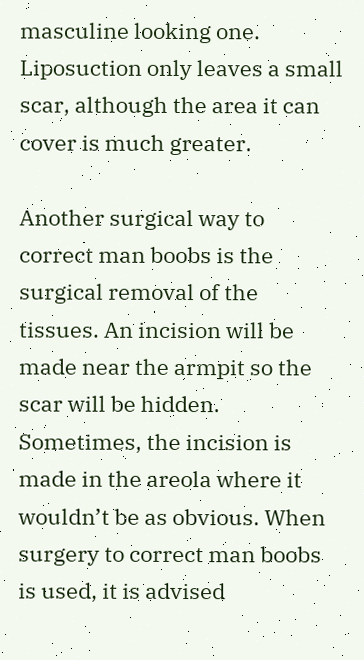masculine looking one. Liposuction only leaves a small scar, although the area it can cover is much greater.

Another surgical way to correct man boobs is the surgical removal of the tissues. An incision will be made near the armpit so the scar will be hidden. Sometimes, the incision is made in the areola where it wouldn’t be as obvious. When surgery to correct man boobs is used, it is advised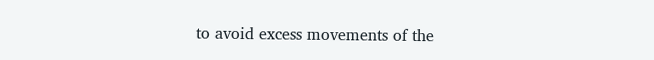to avoid excess movements of the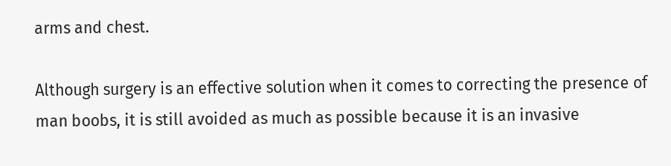arms and chest.

Although surgery is an effective solution when it comes to correcting the presence of man boobs, it is still avoided as much as possible because it is an invasive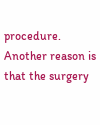procedure. Another reason is that the surgery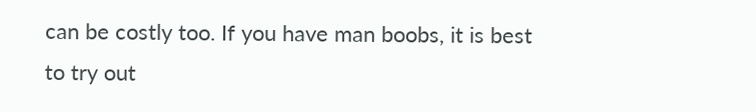can be costly too. If you have man boobs, it is best to try out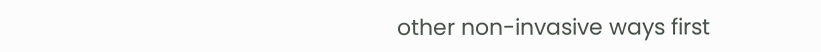other non-invasive ways first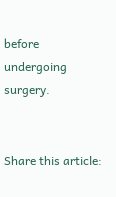before undergoing surgery.


Share this article: